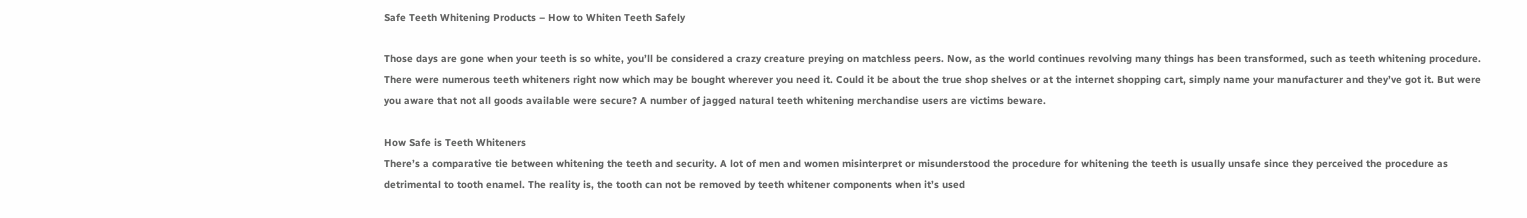Safe Teeth Whitening Products – How to Whiten Teeth Safely

Those days are gone when your teeth is so white, you’ll be considered a crazy creature preying on matchless peers. Now, as the world continues revolving many things has been transformed, such as teeth whitening procedure. There were numerous teeth whiteners right now which may be bought wherever you need it. Could it be about the true shop shelves or at the internet shopping cart, simply name your manufacturer and they’ve got it. But were you aware that not all goods available were secure? A number of jagged natural teeth whitening merchandise users are victims beware.

How Safe is Teeth Whiteners
There’s a comparative tie between whitening the teeth and security. A lot of men and women misinterpret or misunderstood the procedure for whitening the teeth is usually unsafe since they perceived the procedure as detrimental to tooth enamel. The reality is, the tooth can not be removed by teeth whitener components when it’s used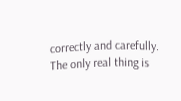correctly and carefully. The only real thing is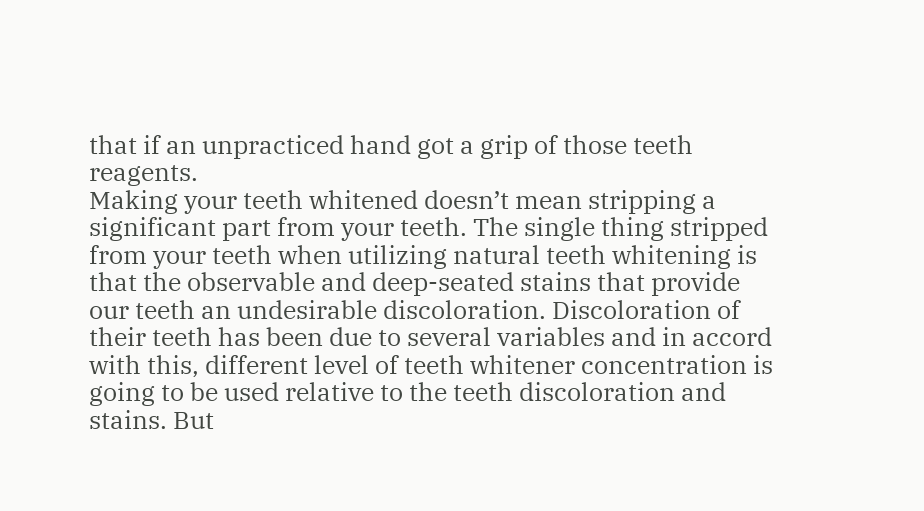that if an unpracticed hand got a grip of those teeth reagents.
Making your teeth whitened doesn’t mean stripping a significant part from your teeth. The single thing stripped from your teeth when utilizing natural teeth whitening is that the observable and deep-seated stains that provide our teeth an undesirable discoloration. Discoloration of their teeth has been due to several variables and in accord with this, different level of teeth whitener concentration is going to be used relative to the teeth discoloration and stains. But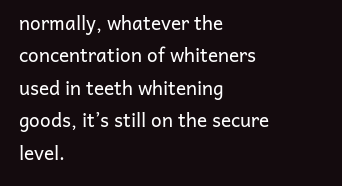normally, whatever the concentration of whiteners used in teeth whitening goods, it’s still on the secure level.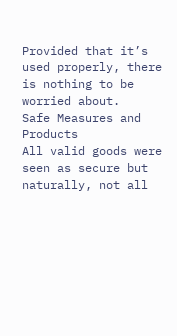Provided that it’s used properly, there is nothing to be worried about.
Safe Measures and Products
All valid goods were seen as secure but naturally, not all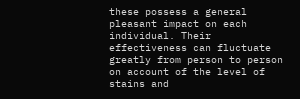these possess a general pleasant impact on each individual. Their effectiveness can fluctuate greatly from person to person on account of the level of stains and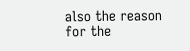also the reason for the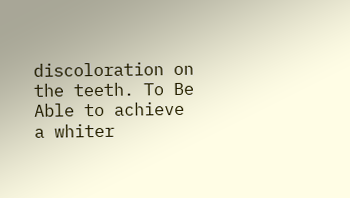discoloration on the teeth. To Be Able to achieve a whiter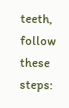teeth, follow these steps: